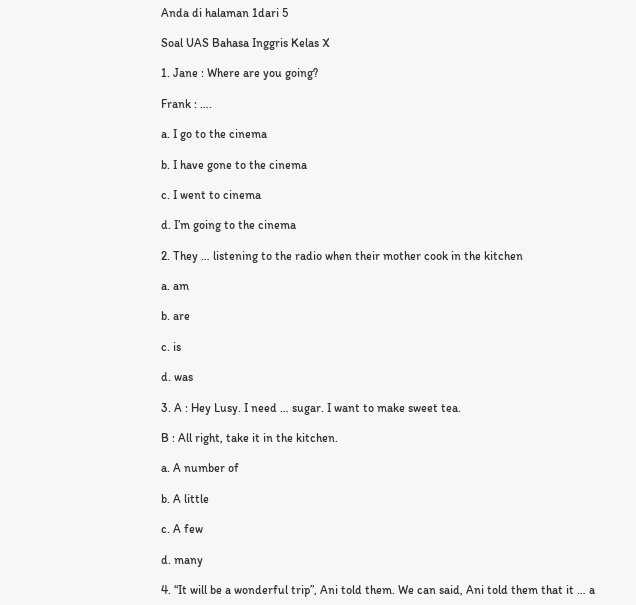Anda di halaman 1dari 5

Soal UAS Bahasa Inggris Kelas X

1. Jane : Where are you going?

Frank : ….

a. I go to the cinema

b. I have gone to the cinema

c. I went to cinema

d. I’m going to the cinema

2. They … listening to the radio when their mother cook in the kitchen

a. am

b. are

c. is

d. was

3. A : Hey Lusy. I need … sugar. I want to make sweet tea.

B : All right, take it in the kitchen.

a. A number of

b. A little

c. A few

d. many

4. “It will be a wonderful trip”, Ani told them. We can said, Ani told them that it … a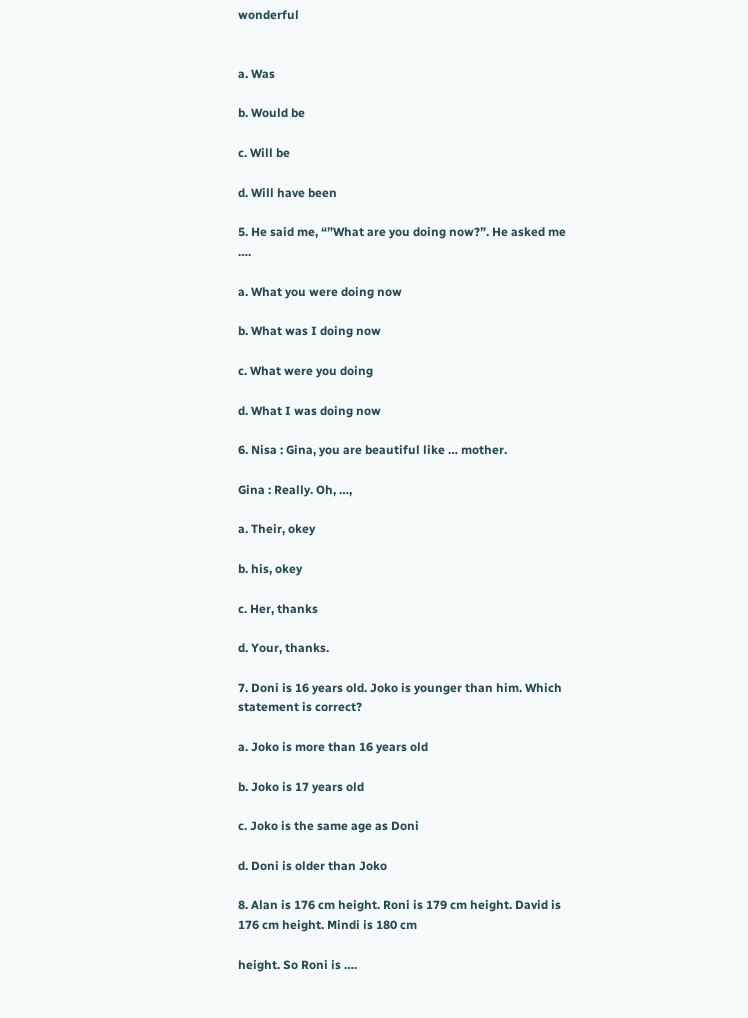wonderful


a. Was

b. Would be

c. Will be

d. Will have been

5. He said me, “”What are you doing now?”. He asked me ….

a. What you were doing now

b. What was I doing now

c. What were you doing

d. What I was doing now

6. Nisa : Gina, you are beautiful like … mother.

Gina : Really. Oh, …,

a. Their, okey

b. his, okey

c. Her, thanks

d. Your, thanks.

7. Doni is 16 years old. Joko is younger than him. Which statement is correct?

a. Joko is more than 16 years old

b. Joko is 17 years old

c. Joko is the same age as Doni

d. Doni is older than Joko

8. Alan is 176 cm height. Roni is 179 cm height. David is 176 cm height. Mindi is 180 cm

height. So Roni is ….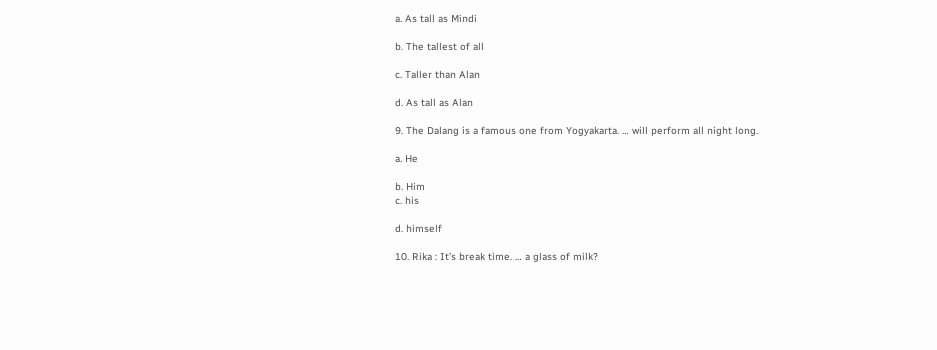a. As tall as Mindi

b. The tallest of all

c. Taller than Alan

d. As tall as Alan

9. The Dalang is a famous one from Yogyakarta. … will perform all night long.

a. He

b. Him
c. his

d. himself

10. Rika : It’s break time. … a glass of milk?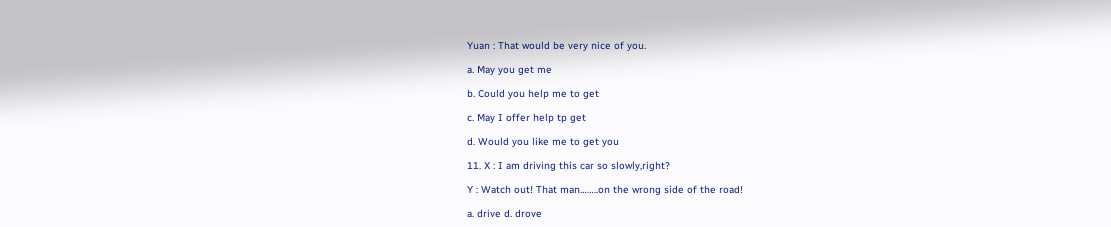Yuan : That would be very nice of you.

a. May you get me

b. Could you help me to get

c. May I offer help tp get

d. Would you like me to get you

11. X : I am driving this car so slowly,right?

Y : Watch out! That man……..on the wrong side of the road!

a. drive d. drove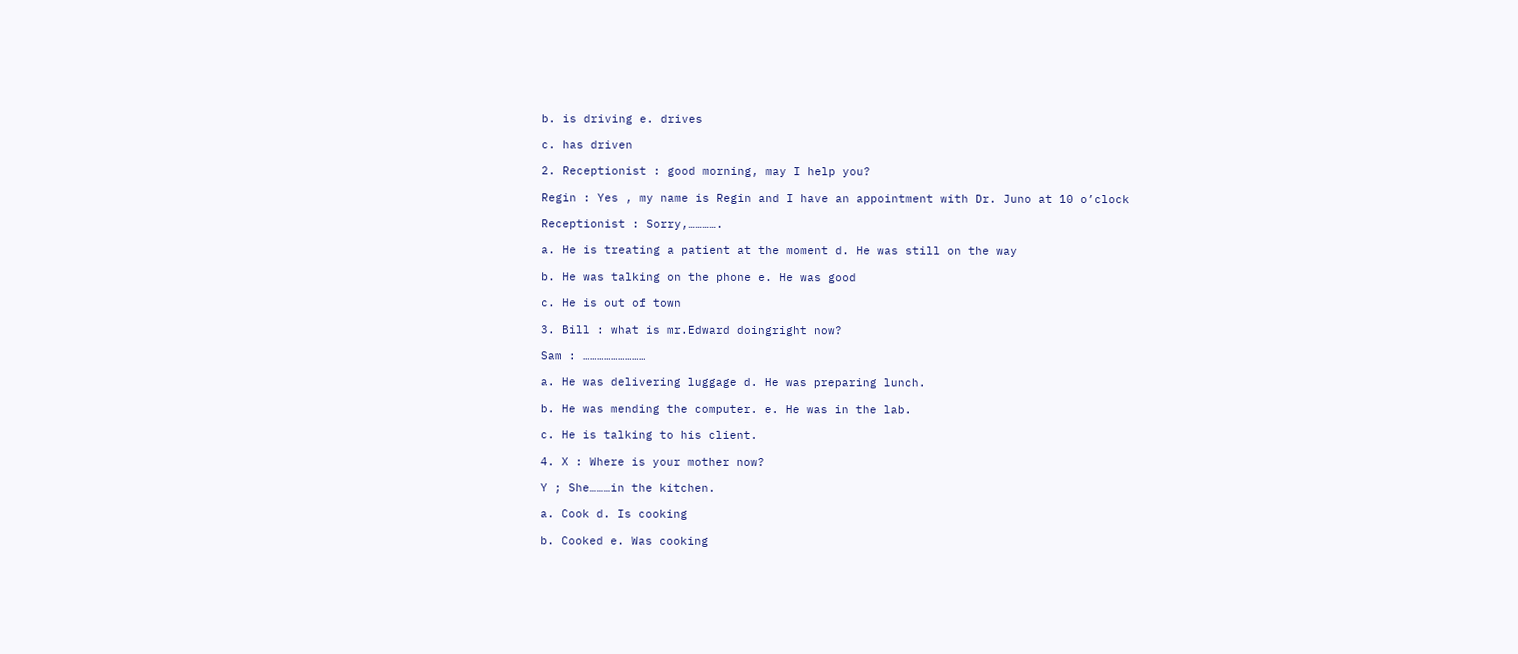b. is driving e. drives

c. has driven

2. Receptionist : good morning, may I help you?

Regin : Yes , my name is Regin and I have an appointment with Dr. Juno at 10 o’clock

Receptionist : Sorry,………….

a. He is treating a patient at the moment d. He was still on the way

b. He was talking on the phone e. He was good

c. He is out of town

3. Bill : what is mr.Edward doingright now?

Sam : ………………………

a. He was delivering luggage d. He was preparing lunch.

b. He was mending the computer. e. He was in the lab.

c. He is talking to his client.

4. X : Where is your mother now?

Y ; She………in the kitchen.

a. Cook d. Is cooking

b. Cooked e. Was cooking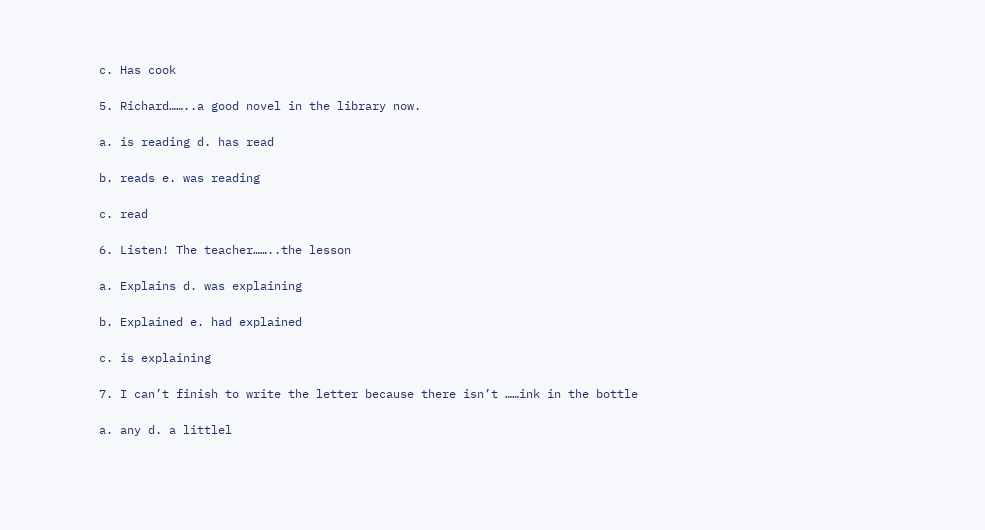c. Has cook

5. Richard……..a good novel in the library now.

a. is reading d. has read

b. reads e. was reading

c. read

6. Listen! The teacher……..the lesson

a. Explains d. was explaining

b. Explained e. had explained

c. is explaining

7. I can’t finish to write the letter because there isn’t ……ink in the bottle

a. any d. a littlel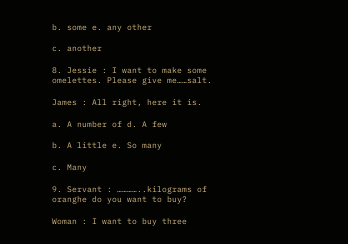b. some e. any other

c. another

8. Jessie : I want to make some omelettes. Please give me……salt.

James : All right, here it is.

a. A number of d. A few

b. A little e. So many

c. Many

9. Servant : …………..kilograms of oranghe do you want to buy?

Woman : I want to buy three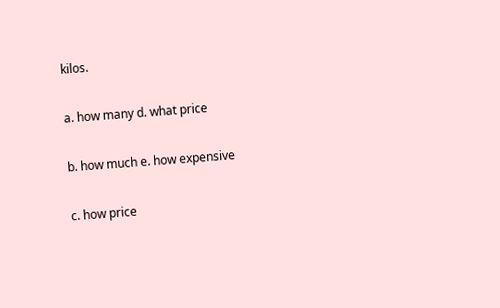kilos.

a. how many d. what price

b. how much e. how expensive

c. how price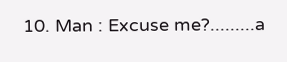10. Man : Excuse me?.........a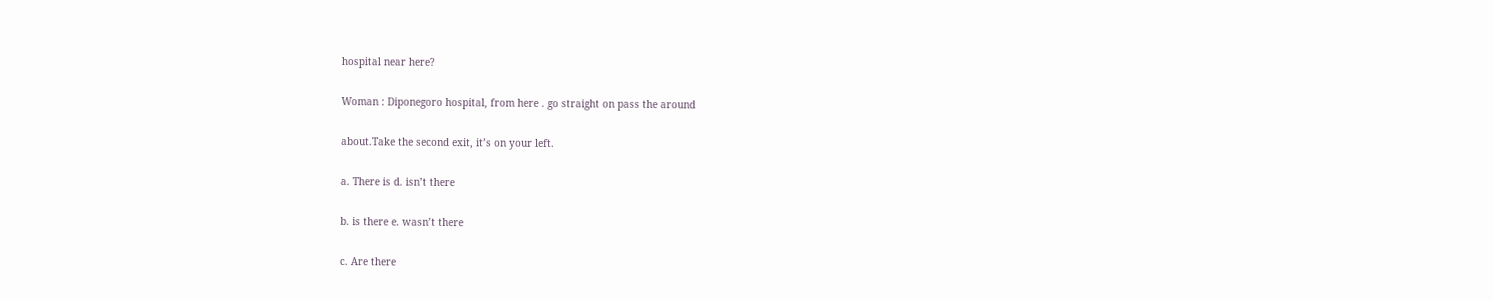hospital near here?

Woman : Diponegoro hospital, from here . go straight on pass the around

about.Take the second exit, it’s on your left.

a. There is d. isn’t there

b. is there e. wasn’t there

c. Are there